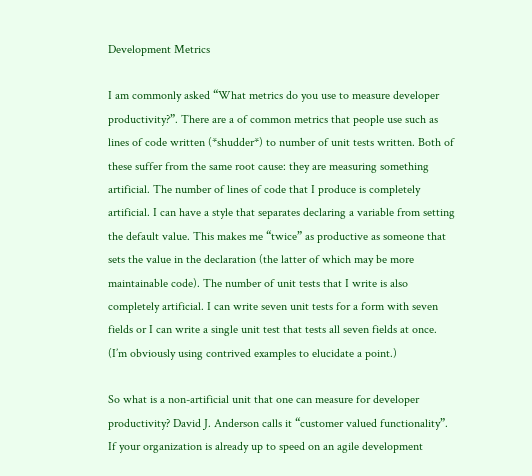Development Metrics

I am commonly asked “What metrics do you use to measure developer productivity?”. There are a of common metrics that people use such as lines of code written (*shudder*) to number of unit tests written. Both of these suffer from the same root cause: they are measuring something artificial. The number of lines of code that I produce is completely artificial. I can have a style that separates declaring a variable from setting the default value. This makes me “twice” as productive as someone that sets the value in the declaration (the latter of which may be more maintainable code). The number of unit tests that I write is also completely artificial. I can write seven unit tests for a form with seven fields or I can write a single unit test that tests all seven fields at once. (I’m obviously using contrived examples to elucidate a point.)

So what is a non-artificial unit that one can measure for developer productivity? David J. Anderson calls it “customer valued functionality”. If your organization is already up to speed on an agile development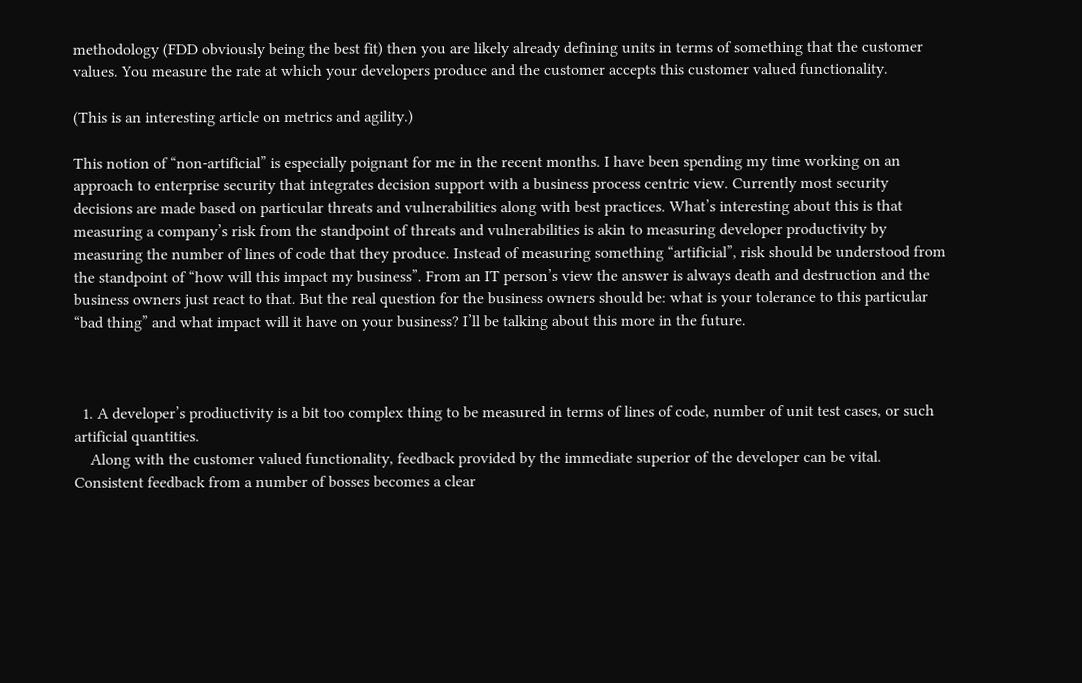methodology (FDD obviously being the best fit) then you are likely already defining units in terms of something that the customer values. You measure the rate at which your developers produce and the customer accepts this customer valued functionality.

(This is an interesting article on metrics and agility.)

This notion of “non-artificial” is especially poignant for me in the recent months. I have been spending my time working on an approach to enterprise security that integrates decision support with a business process centric view. Currently most security decisions are made based on particular threats and vulnerabilities along with best practices. What’s interesting about this is that measuring a company’s risk from the standpoint of threats and vulnerabilities is akin to measuring developer productivity by measuring the number of lines of code that they produce. Instead of measuring something “artificial”, risk should be understood from the standpoint of “how will this impact my business”. From an IT person’s view the answer is always death and destruction and the business owners just react to that. But the real question for the business owners should be: what is your tolerance to this particular “bad thing” and what impact will it have on your business? I’ll be talking about this more in the future.



  1. A developer’s prodiuctivity is a bit too complex thing to be measured in terms of lines of code, number of unit test cases, or such artificial quantities.
    Along with the customer valued functionality, feedback provided by the immediate superior of the developer can be vital. Consistent feedback from a number of bosses becomes a clear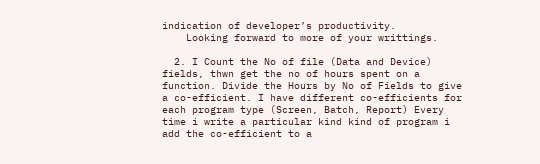indication of developer’s productivity.
    Looking forward to more of your writtings.

  2. I Count the No of file (Data and Device) fields, thwn get the no of hours spent on a function. Divide the Hours by No of Fields to give a co-efficient. I have different co-efficients for each program type (Screen, Batch, Report) Every time i write a particular kind kind of program i add the co-efficient to a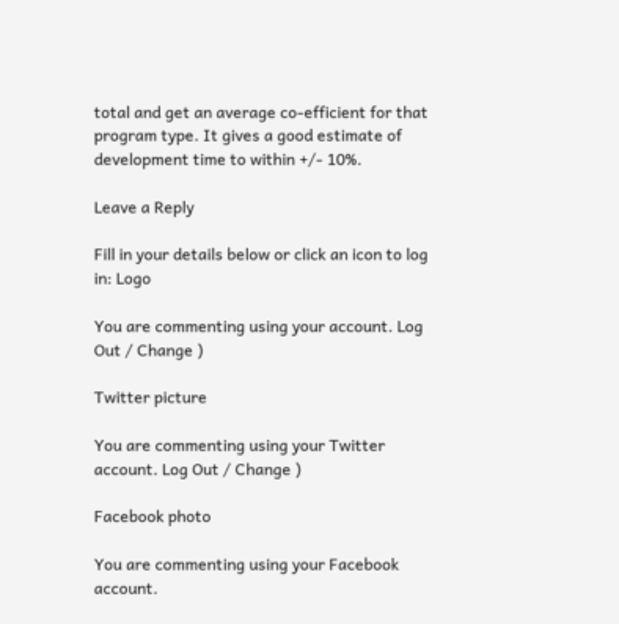total and get an average co-efficient for that program type. It gives a good estimate of development time to within +/- 10%.

Leave a Reply

Fill in your details below or click an icon to log in: Logo

You are commenting using your account. Log Out / Change )

Twitter picture

You are commenting using your Twitter account. Log Out / Change )

Facebook photo

You are commenting using your Facebook account.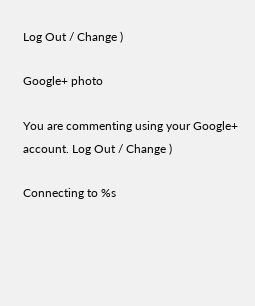Log Out / Change )

Google+ photo

You are commenting using your Google+ account. Log Out / Change )

Connecting to %s